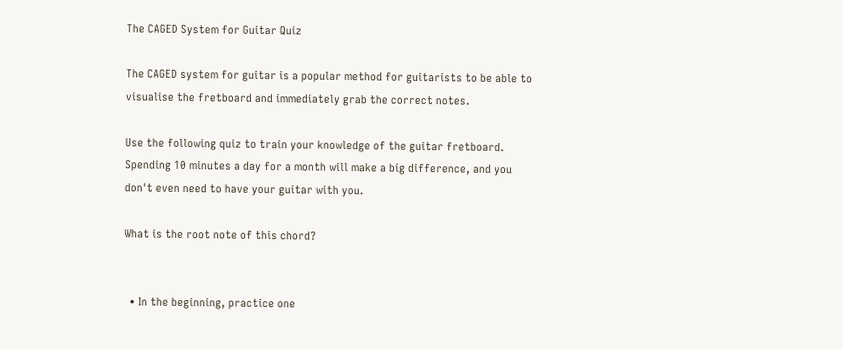The CAGED System for Guitar Quiz

The CAGED system for guitar is a popular method for guitarists to be able to visualise the fretboard and immediately grab the correct notes.

Use the following quiz to train your knowledge of the guitar fretboard. Spending 10 minutes a day for a month will make a big difference, and you don't even need to have your guitar with you.

What is the root note of this chord?


  • In the beginning, practice one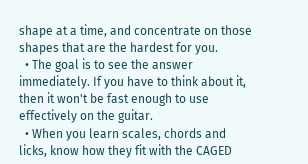shape at a time, and concentrate on those shapes that are the hardest for you.
  • The goal is to see the answer immediately. If you have to think about it, then it won't be fast enough to use effectively on the guitar.
  • When you learn scales, chords and licks, know how they fit with the CAGED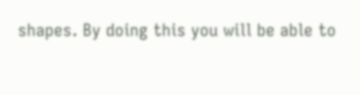shapes. By doing this you will be able to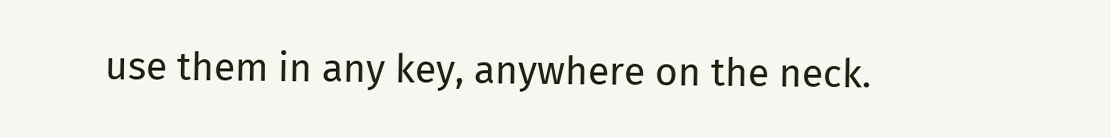use them in any key, anywhere on the neck.